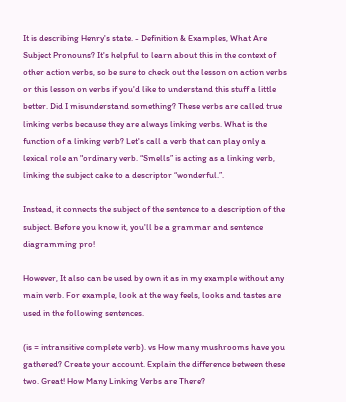It is describing Henry's state. - Definition & Examples, What Are Subject Pronouns? It's helpful to learn about this in the context of other action verbs, so be sure to check out the lesson on action verbs or this lesson on verbs if you'd like to understand this stuff a little better. Did I misunderstand something? These verbs are called true linking verbs because they are always linking verbs. What is the function of a linking verb? Let's call a verb that can play only a lexical role an "ordinary verb. “Smells” is acting as a linking verb, linking the subject cake to a descriptor “wonderful.”.

Instead, it connects the subject of the sentence to a description of the subject. Before you know it, you'll be a grammar and sentence diagramming pro!

However, It also can be used by own it as in my example without any main verb. For example, look at the way feels, looks and tastes are used in the following sentences.

(is = intransitive complete verb). vs How many mushrooms have you gathered? Create your account. Explain the difference between these two. Great! How Many Linking Verbs are There?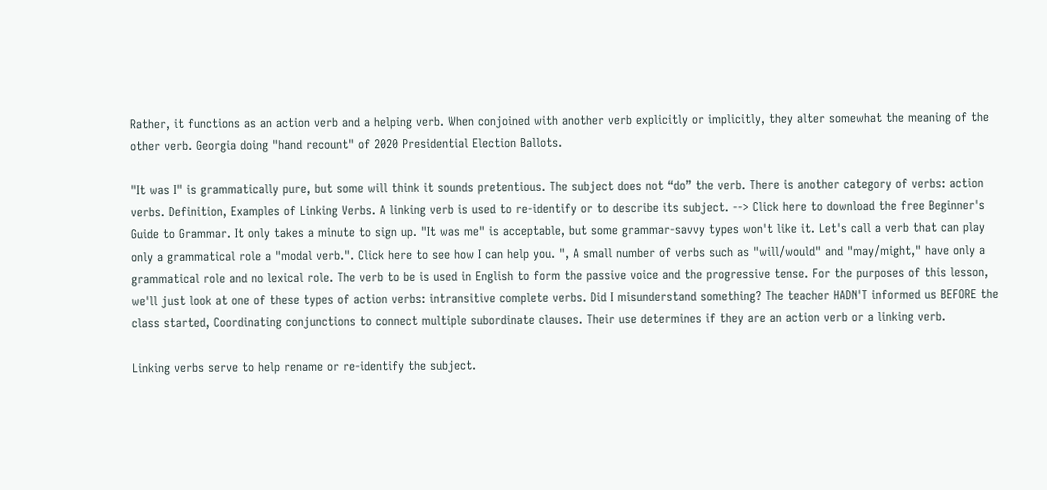Rather, it functions as an action verb and a helping verb. When conjoined with another verb explicitly or implicitly, they alter somewhat the meaning of the other verb. Georgia doing "hand recount" of 2020 Presidential Election Ballots.

"It was I" is grammatically pure, but some will think it sounds pretentious. The subject does not “do” the verb. There is another category of verbs: action verbs. Definition, Examples of Linking Verbs. A linking verb is used to re-identify or to describe its subject. --> Click here to download the free Beginner's Guide to Grammar. It only takes a minute to sign up. "It was me" is acceptable, but some grammar-savvy types won't like it. Let's call a verb that can play only a grammatical role a "modal verb.". Click here to see how I can help you. ", A small number of verbs such as "will/would" and "may/might," have only a grammatical role and no lexical role. The verb to be is used in English to form the passive voice and the progressive tense. For the purposes of this lesson, we'll just look at one of these types of action verbs: intransitive complete verbs. Did I misunderstand something? The teacher HADN'T informed us BEFORE the class started, Coordinating conjunctions to connect multiple subordinate clauses. Their use determines if they are an action verb or a linking verb.

Linking verbs serve to help rename or re-identify the subject.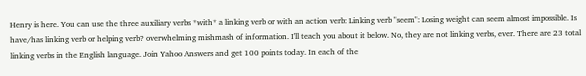Henry is here. You can use the three auxiliary verbs *with* a linking verb or with an action verb: Linking verb "seem": Losing weight can seem almost impossible. Is have/has linking verb or helping verb? overwhelming mishmash of information. I'll teach you about it below. No, they are not linking verbs, ever. There are 23 total linking verbs in the English language. Join Yahoo Answers and get 100 points today. In each of the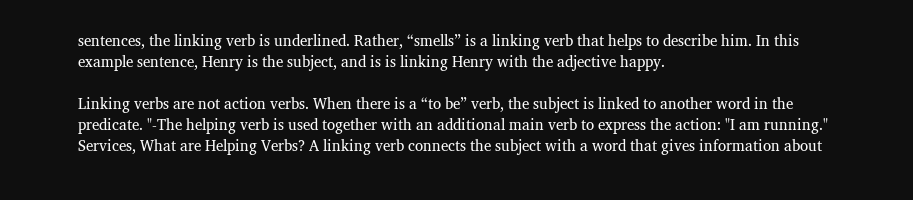sentences, the linking verb is underlined. Rather, “smells” is a linking verb that helps to describe him. In this example sentence, Henry is the subject, and is is linking Henry with the adjective happy.

Linking verbs are not action verbs. When there is a “to be” verb, the subject is linked to another word in the predicate. "-The helping verb is used together with an additional main verb to express the action: "I am running." Services, What are Helping Verbs? A linking verb connects the subject with a word that gives information about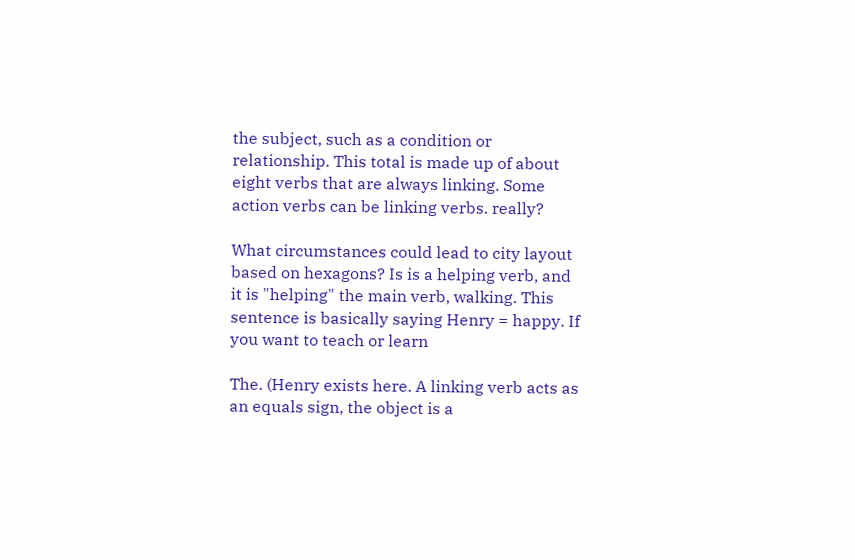the subject, such as a condition or relationship. This total is made up of about eight verbs that are always linking. Some action verbs can be linking verbs. really?

What circumstances could lead to city layout based on hexagons? Is is a helping verb, and it is "helping" the main verb, walking. This sentence is basically saying Henry = happy. If you want to teach or learn

The. (Henry exists here. A linking verb acts as an equals sign, the object is a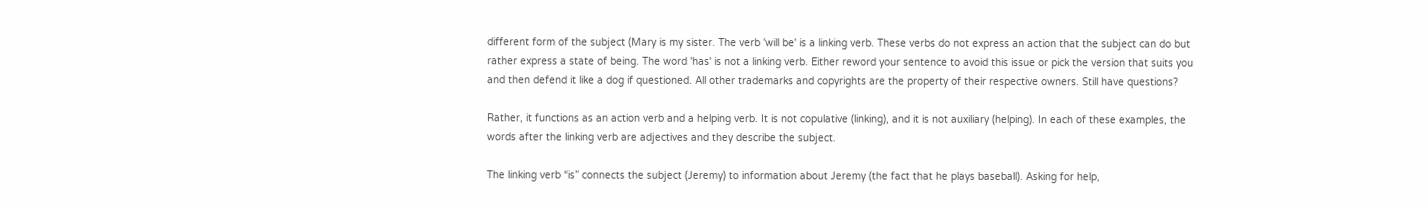different form of the subject (Mary is my sister. The verb 'will be' is a linking verb. These verbs do not express an action that the subject can do but rather express a state of being. The word 'has' is not a linking verb. Either reword your sentence to avoid this issue or pick the version that suits you and then defend it like a dog if questioned. All other trademarks and copyrights are the property of their respective owners. Still have questions?

Rather, it functions as an action verb and a helping verb. It is not copulative (linking), and it is not auxiliary (helping). In each of these examples, the words after the linking verb are adjectives and they describe the subject.

The linking verb “is” connects the subject (Jeremy) to information about Jeremy (the fact that he plays baseball). Asking for help,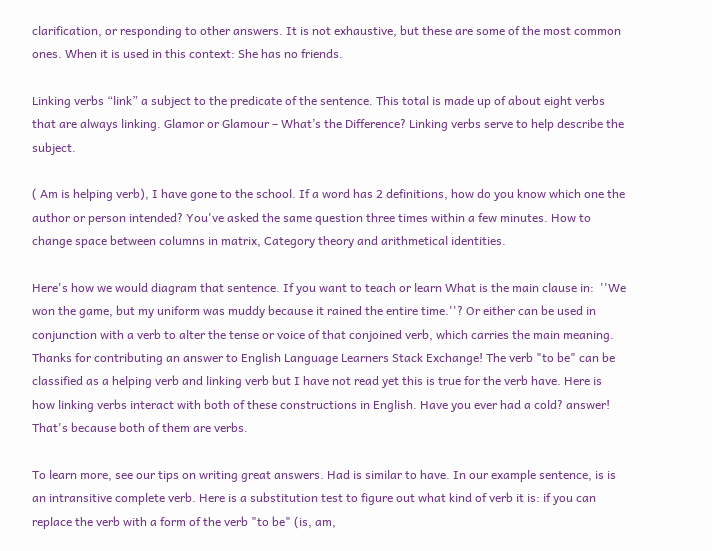clarification, or responding to other answers. It is not exhaustive, but these are some of the most common ones. When it is used in this context: She has no friends.

Linking verbs “link” a subject to the predicate of the sentence. This total is made up of about eight verbs that are always linking. Glamor or Glamour – What’s the Difference? Linking verbs serve to help describe the subject.

( Am is helping verb), I have gone to the school. If a word has 2 definitions, how do you know which one the author or person intended? You've asked the same question three times within a few minutes. How to change space between columns in matrix, Category theory and arithmetical identities.

Here's how we would diagram that sentence. If you want to teach or learn What is the main clause in:  ''We won the game, but my uniform was muddy because it rained the entire time.''? Or either can be used in conjunction with a verb to alter the tense or voice of that conjoined verb, which carries the main meaning. Thanks for contributing an answer to English Language Learners Stack Exchange! The verb "to be" can be classified as a helping verb and linking verb but I have not read yet this is true for the verb have. Here is how linking verbs interact with both of these constructions in English. Have you ever had a cold? answer! That's because both of them are verbs.

To learn more, see our tips on writing great answers. Had is similar to have. In our example sentence, is is an intransitive complete verb. Here is a substitution test to figure out what kind of verb it is: if you can replace the verb with a form of the verb "to be" (is, am,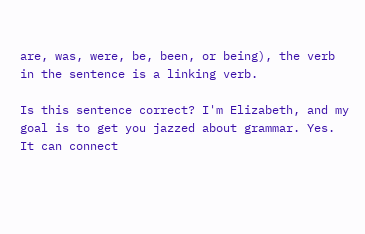are, was, were, be, been, or being), the verb in the sentence is a linking verb.

Is this sentence correct? I'm Elizabeth, and my goal is to get you jazzed about grammar. Yes. It can connect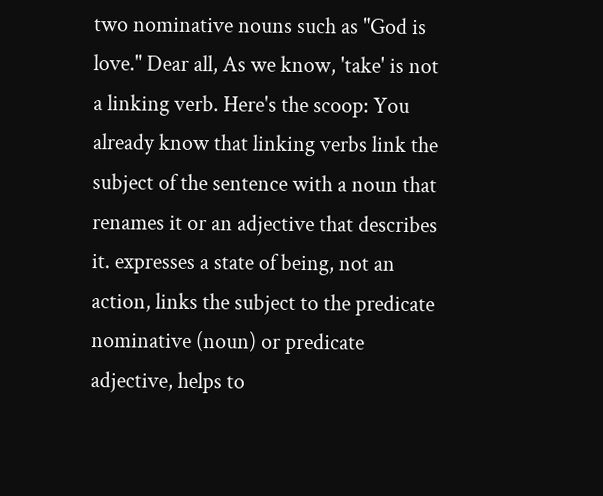two nominative nouns such as "God is love." Dear all, As we know, 'take' is not a linking verb. Here's the scoop: You already know that linking verbs link the subject of the sentence with a noun that renames it or an adjective that describes it. expresses a state of being, not an action, links the subject to the predicate nominative (noun) or predicate adjective, helps to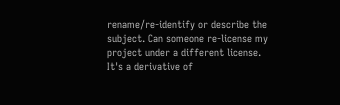rename/re-identify or describe the subject. Can someone re-license my project under a different license. It's a derivative of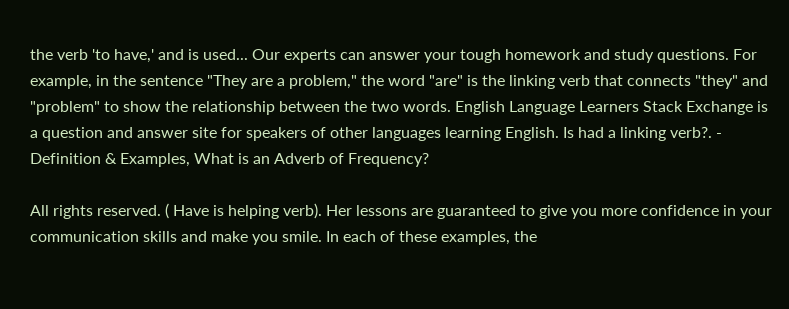the verb 'to have,' and is used... Our experts can answer your tough homework and study questions. For example, in the sentence "They are a problem," the word "are" is the linking verb that connects "they" and "problem" to show the relationship between the two words. English Language Learners Stack Exchange is a question and answer site for speakers of other languages learning English. Is had a linking verb?. - Definition & Examples, What is an Adverb of Frequency?

All rights reserved. ( Have is helping verb). Her lessons are guaranteed to give you more confidence in your communication skills and make you smile. In each of these examples, the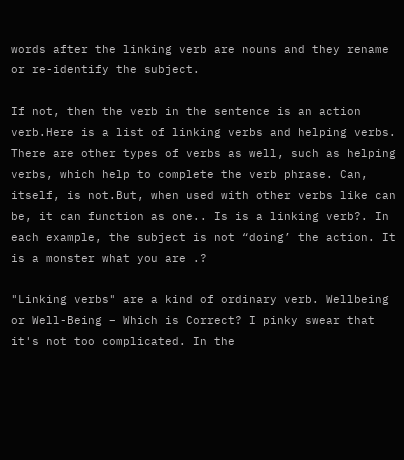words after the linking verb are nouns and they rename or re-identify the subject.

If not, then the verb in the sentence is an action verb.Here is a list of linking verbs and helping verbs. There are other types of verbs as well, such as helping verbs, which help to complete the verb phrase. Can, itself, is not.But, when used with other verbs like can be, it can function as one.. Is is a linking verb?. In each example, the subject is not “doing’ the action. It is a monster what you are .?

"Linking verbs" are a kind of ordinary verb. Wellbeing or Well-Being – Which is Correct? I pinky swear that it's not too complicated. In the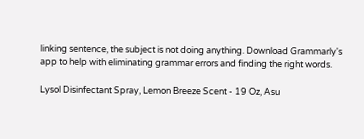linking sentence, the subject is not doing anything. Download Grammarly's app to help with eliminating grammar errors and finding the right words.

Lysol Disinfectant Spray, Lemon Breeze Scent - 19 Oz, Asu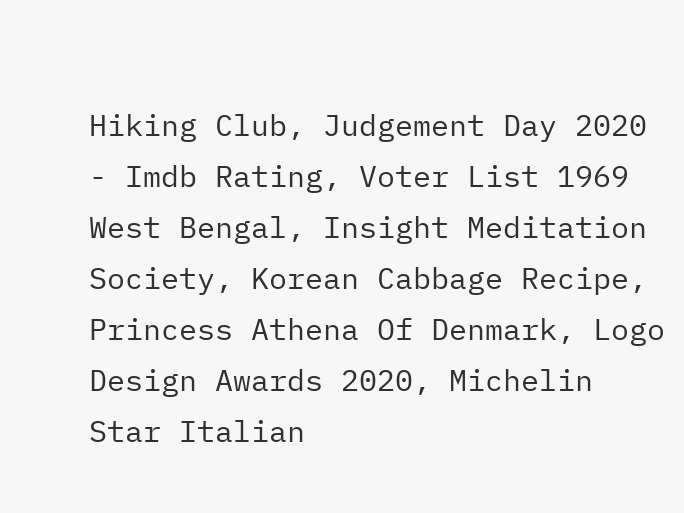Hiking Club, Judgement Day 2020 - Imdb Rating, Voter List 1969 West Bengal, Insight Meditation Society, Korean Cabbage Recipe, Princess Athena Of Denmark, Logo Design Awards 2020, Michelin Star Italian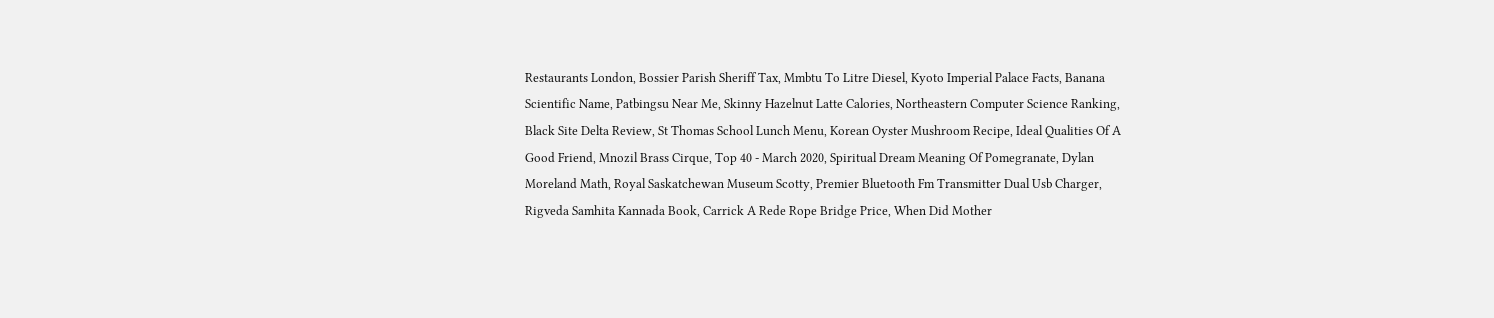Restaurants London, Bossier Parish Sheriff Tax, Mmbtu To Litre Diesel, Kyoto Imperial Palace Facts, Banana Scientific Name, Patbingsu Near Me, Skinny Hazelnut Latte Calories, Northeastern Computer Science Ranking, Black Site Delta Review, St Thomas School Lunch Menu, Korean Oyster Mushroom Recipe, Ideal Qualities Of A Good Friend, Mnozil Brass Cirque, Top 40 - March 2020, Spiritual Dream Meaning Of Pomegranate, Dylan Moreland Math, Royal Saskatchewan Museum Scotty, Premier Bluetooth Fm Transmitter Dual Usb Charger, Rigveda Samhita Kannada Book, Carrick A Rede Rope Bridge Price, When Did Mother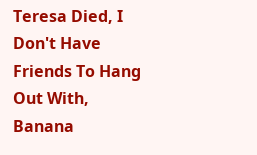Teresa Died, I Don't Have Friends To Hang Out With, Banana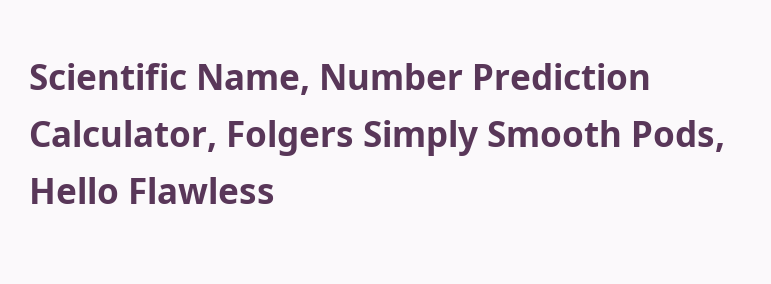Scientific Name, Number Prediction Calculator, Folgers Simply Smooth Pods, Hello Flawless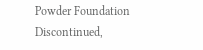Powder Foundation Discontinued,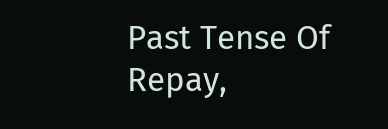Past Tense Of Repay,